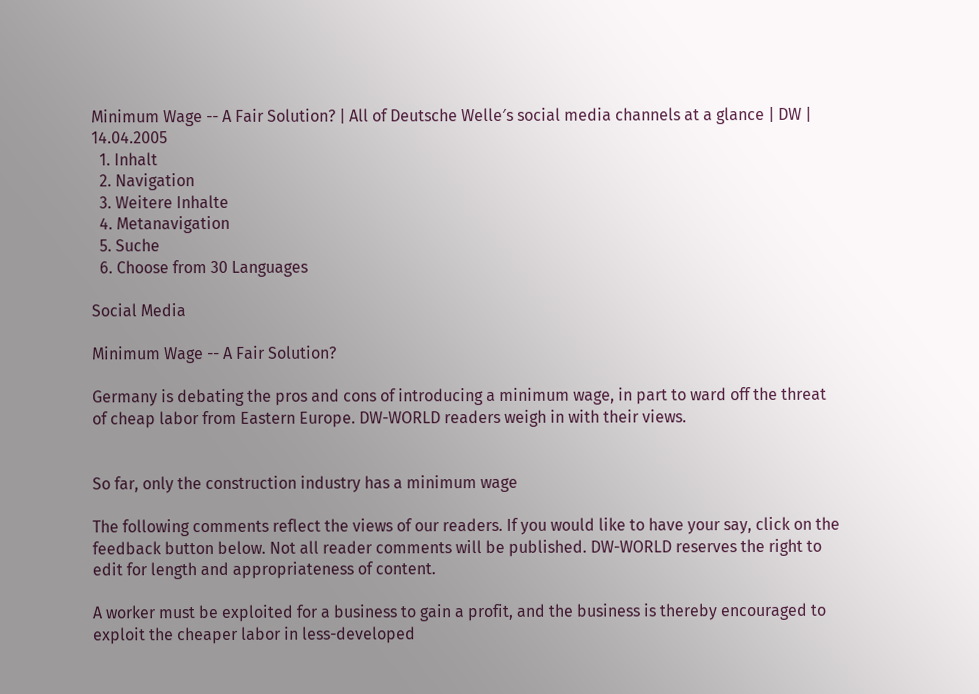Minimum Wage -- A Fair Solution? | All of Deutsche Welle′s social media channels at a glance | DW | 14.04.2005
  1. Inhalt
  2. Navigation
  3. Weitere Inhalte
  4. Metanavigation
  5. Suche
  6. Choose from 30 Languages

Social Media

Minimum Wage -- A Fair Solution?

Germany is debating the pros and cons of introducing a minimum wage, in part to ward off the threat of cheap labor from Eastern Europe. DW-WORLD readers weigh in with their views.


So far, only the construction industry has a minimum wage

The following comments reflect the views of our readers. If you would like to have your say, click on the feedback button below. Not all reader comments will be published. DW-WORLD reserves the right to edit for length and appropriateness of content.

A worker must be exploited for a business to gain a profit, and the business is thereby encouraged to exploit the cheaper labor in less-developed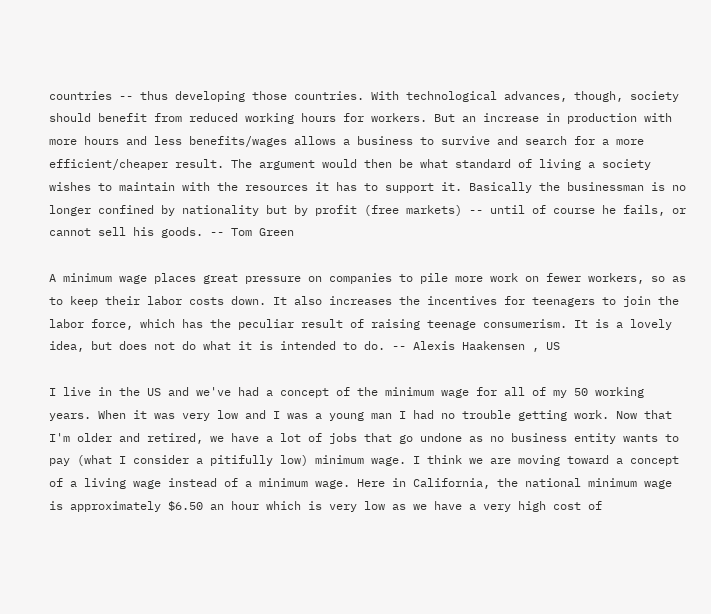countries -- thus developing those countries. With technological advances, though, society should benefit from reduced working hours for workers. But an increase in production with more hours and less benefits/wages allows a business to survive and search for a more efficient/cheaper result. The argument would then be what standard of living a society wishes to maintain with the resources it has to support it. Basically the businessman is no longer confined by nationality but by profit (free markets) -- until of course he fails, or cannot sell his goods. -- Tom Green

A minimum wage places great pressure on companies to pile more work on fewer workers, so as to keep their labor costs down. It also increases the incentives for teenagers to join the labor force, which has the peculiar result of raising teenage consumerism. It is a lovely idea, but does not do what it is intended to do. -- Alexis Haakensen , US

I live in the US and we've had a concept of the minimum wage for all of my 50 working years. When it was very low and I was a young man I had no trouble getting work. Now that I'm older and retired, we have a lot of jobs that go undone as no business entity wants to pay (what I consider a pitifully low) minimum wage. I think we are moving toward a concept of a living wage instead of a minimum wage. Here in California, the national minimum wage is approximately $6.50 an hour which is very low as we have a very high cost of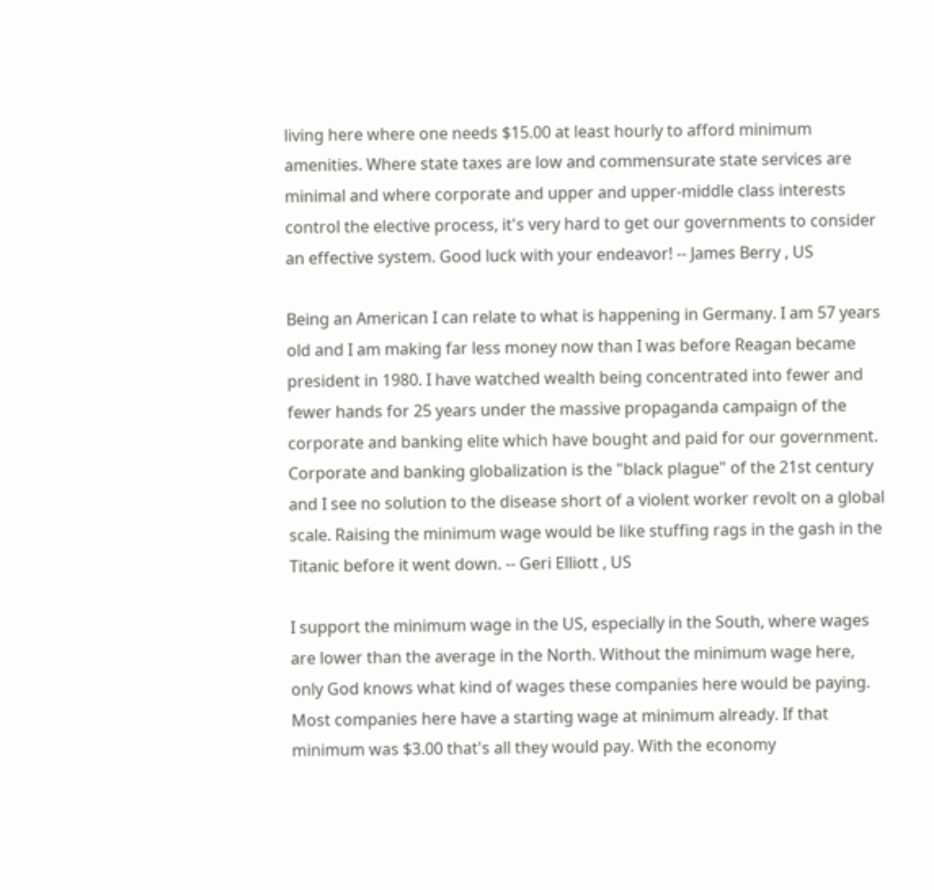living here where one needs $15.00 at least hourly to afford minimum amenities. Where state taxes are low and commensurate state services are minimal and where corporate and upper and upper-middle class interests control the elective process, it's very hard to get our governments to consider an effective system. Good luck with your endeavor! -- James Berry , US

Being an American I can relate to what is happening in Germany. I am 57 years old and I am making far less money now than I was before Reagan became president in 1980. I have watched wealth being concentrated into fewer and fewer hands for 25 years under the massive propaganda campaign of the corporate and banking elite which have bought and paid for our government. Corporate and banking globalization is the "black plague" of the 21st century and I see no solution to the disease short of a violent worker revolt on a global scale. Raising the minimum wage would be like stuffing rags in the gash in the Titanic before it went down. -- Geri Elliott , US

I support the minimum wage in the US, especially in the South, where wages are lower than the average in the North. Without the minimum wage here, only God knows what kind of wages these companies here would be paying. Most companies here have a starting wage at minimum already. If that minimum was $3.00 that's all they would pay. With the economy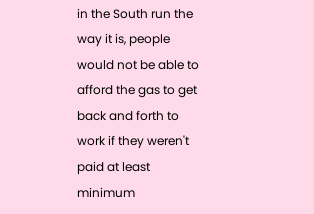in the South run the way it is, people would not be able to afford the gas to get back and forth to work if they weren't paid at least minimum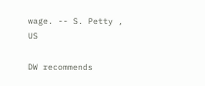wage. -- S. Petty , US

DW recommends